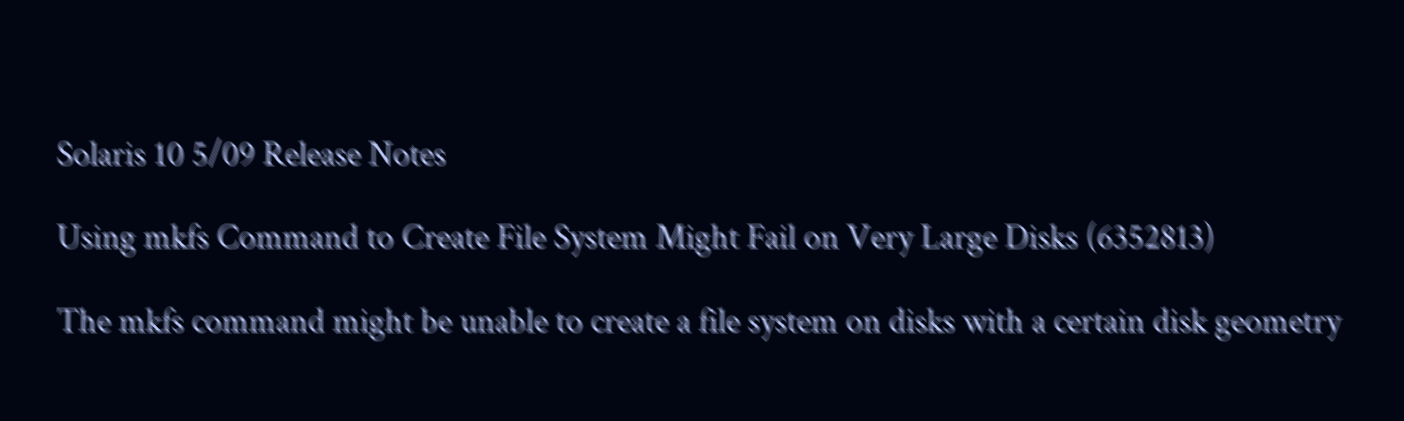Solaris 10 5/09 Release Notes

Using mkfs Command to Create File System Might Fail on Very Large Disks (6352813)

The mkfs command might be unable to create a file system on disks with a certain disk geometry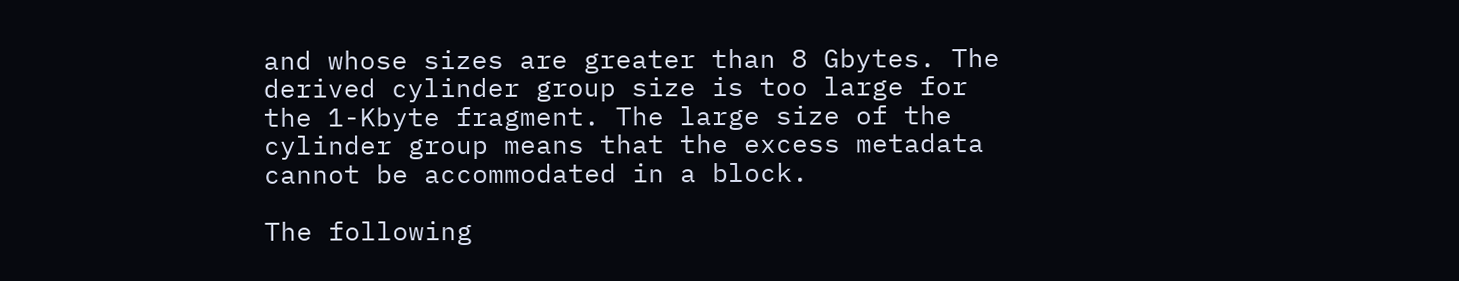and whose sizes are greater than 8 Gbytes. The derived cylinder group size is too large for the 1-Kbyte fragment. The large size of the cylinder group means that the excess metadata cannot be accommodated in a block.

The following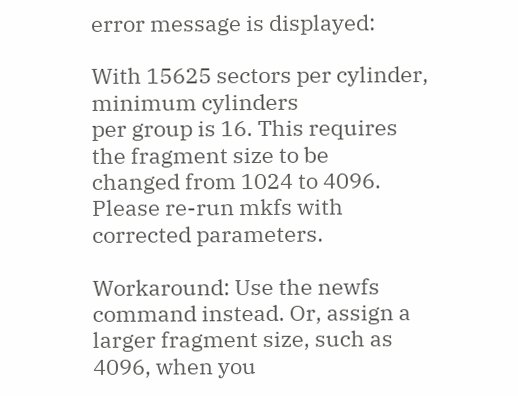error message is displayed:

With 15625 sectors per cylinder, minimum cylinders
per group is 16. This requires the fragment size to be
changed from 1024 to 4096.
Please re-run mkfs with corrected parameters.

Workaround: Use the newfs command instead. Or, assign a larger fragment size, such as 4096, when you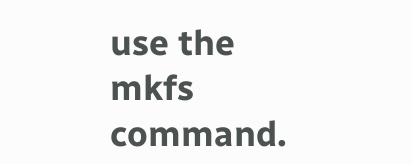use the mkfs command.